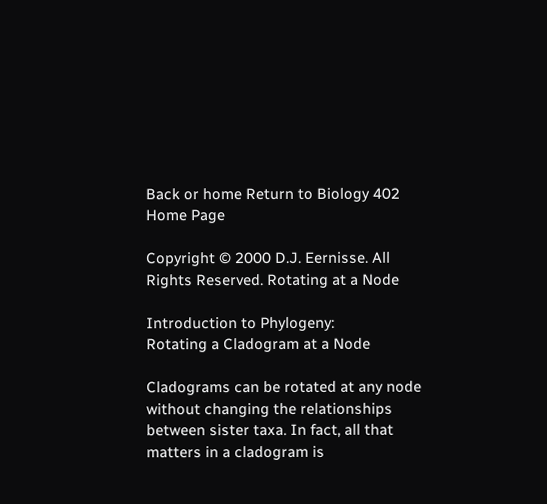Back or home Return to Biology 402 Home Page

Copyright © 2000 D.J. Eernisse. All Rights Reserved. Rotating at a Node

Introduction to Phylogeny:
Rotating a Cladogram at a Node

Cladograms can be rotated at any node without changing the relationships between sister taxa. In fact, all that matters in a cladogram is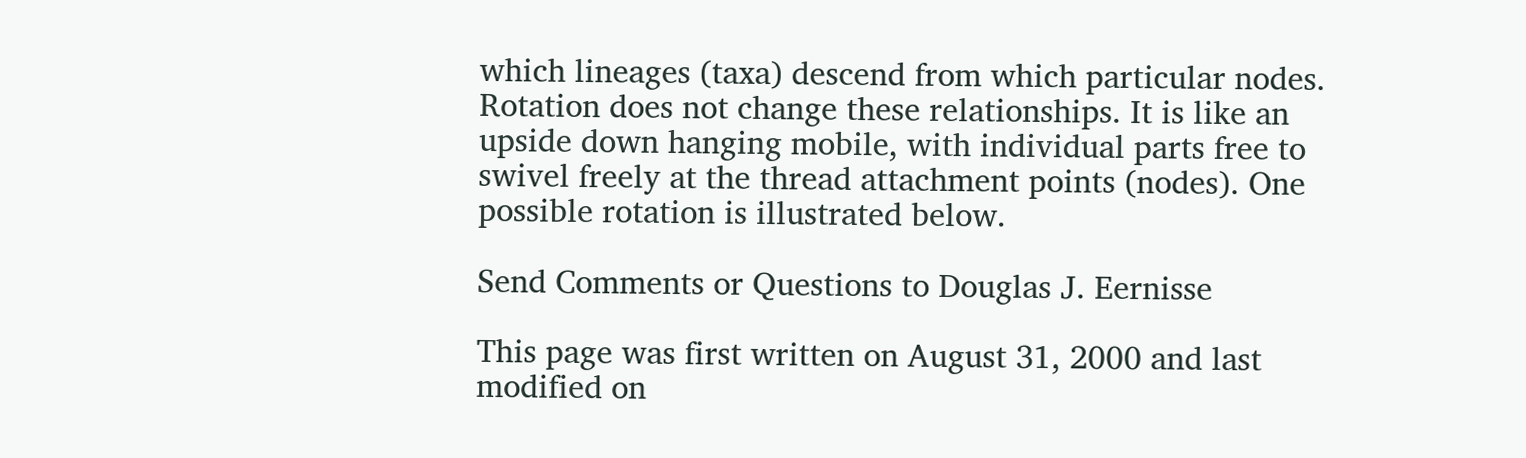which lineages (taxa) descend from which particular nodes. Rotation does not change these relationships. It is like an upside down hanging mobile, with individual parts free to swivel freely at the thread attachment points (nodes). One possible rotation is illustrated below.

Send Comments or Questions to Douglas J. Eernisse

This page was first written on August 31, 2000 and last modified on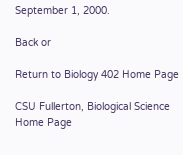September 1, 2000.

Back or

Return to Biology 402 Home Page

CSU Fullerton, Biological Science Home Page